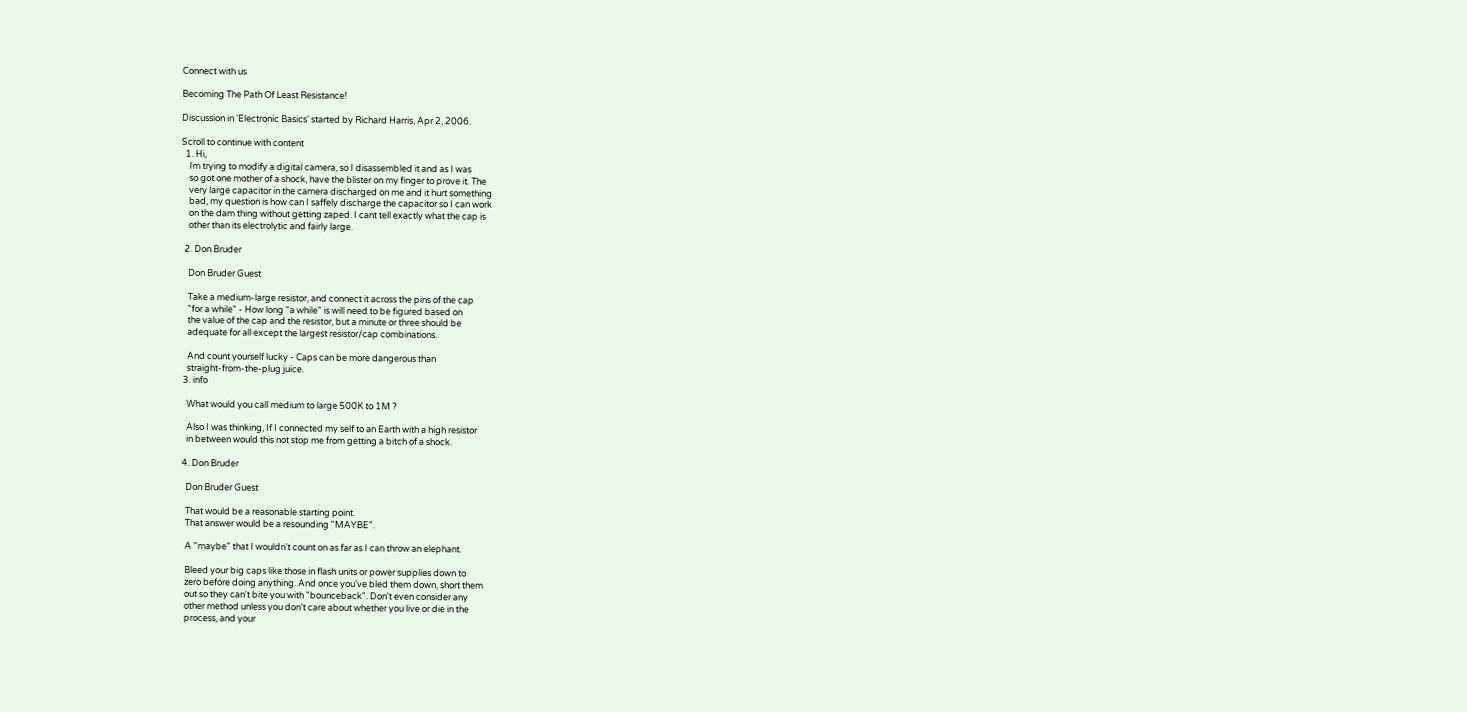Connect with us

Becoming The Path Of Least Resistance!

Discussion in 'Electronic Basics' started by Richard Harris, Apr 2, 2006.

Scroll to continue with content
  1. Hi,
    Im trying to modify a digital camera, so I disassembled it and as I was
    so got one mother of a shock, have the blister on my finger to prove it. The
    very large capacitor in the camera discharged on me and it hurt something
    bad, my question is how can I saffely discharge the capacitor so I can work
    on the dam thing without getting zaped. I cant tell exactly what the cap is
    other than its electrolytic and fairly large.

  2. Don Bruder

    Don Bruder Guest

    Take a medium-large resistor, and connect it across the pins of the cap
    "for a while" - How long "a while" is will need to be figured based on
    the value of the cap and the resistor, but a minute or three should be
    adequate for all except the largest resistor/cap combinations.

    And count yourself lucky - Caps can be more dangerous than
    straight-from-the-plug juice.
  3. info

    What would you call medium to large 500K to 1M ?

    Also I was thinking, If I connected my self to an Earth with a high resistor
    in between would this not stop me from getting a bitch of a shock.

  4. Don Bruder

    Don Bruder Guest

    That would be a reasonable starting point.
    That answer would be a resounding "MAYBE".

    A "maybe" that I wouldn't count on as far as I can throw an elephant.

    Bleed your big caps like those in flash units or power supplies down to
    zero before doing anything. And once you've bled them down, short them
    out so they can't bite you with "bounceback". Don't even consider any
    other method unless you don't care about whether you live or die in the
    process, and your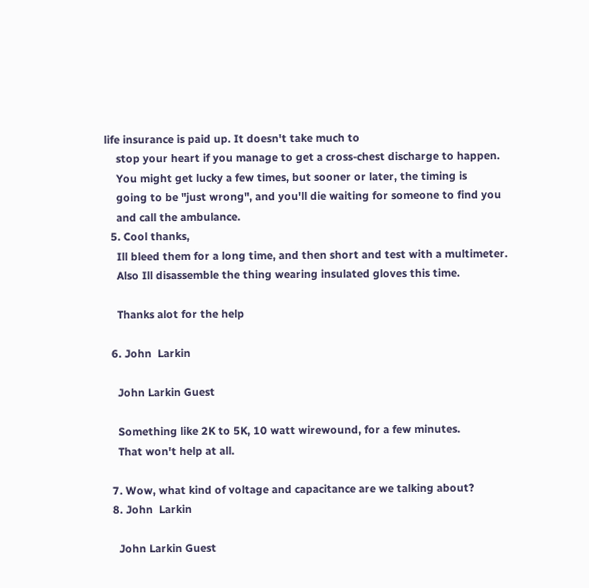life insurance is paid up. It doesn't take much to
    stop your heart if you manage to get a cross-chest discharge to happen.
    You might get lucky a few times, but sooner or later, the timing is
    going to be "just wrong", and you'll die waiting for someone to find you
    and call the ambulance.
  5. Cool thanks,
    Ill bleed them for a long time, and then short and test with a multimeter.
    Also Ill disassemble the thing wearing insulated gloves this time.

    Thanks alot for the help

  6. John  Larkin

    John Larkin Guest

    Something like 2K to 5K, 10 watt wirewound, for a few minutes.
    That won't help at all.

  7. Wow, what kind of voltage and capacitance are we talking about?
  8. John  Larkin

    John Larkin Guest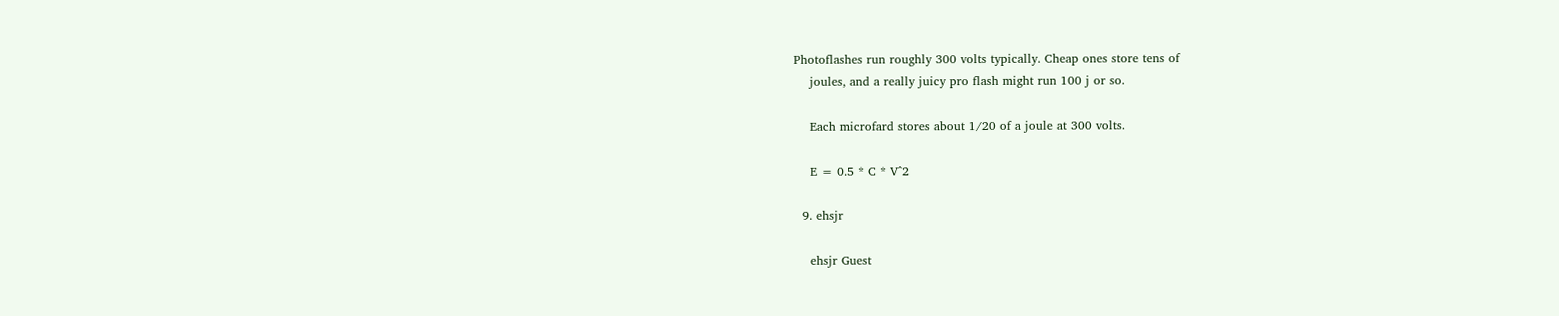Photoflashes run roughly 300 volts typically. Cheap ones store tens of
    joules, and a really juicy pro flash might run 100 j or so.

    Each microfard stores about 1/20 of a joule at 300 volts.

    E = 0.5 * C * V^2

  9. ehsjr

    ehsjr Guest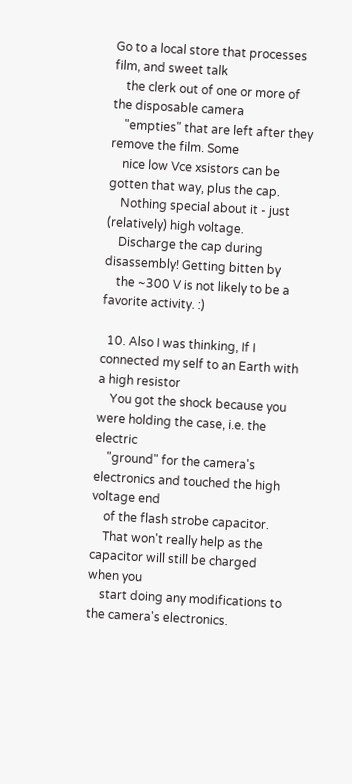Go to a local store that processes film, and sweet talk
    the clerk out of one or more of the disposable camera
    "empties" that are left after they remove the film. Some
    nice low Vce xsistors can be gotten that way, plus the cap.
    Nothing special about it - just (relatively) high voltage.
    Discharge the cap during disassembly! Getting bitten by
    the ~300 V is not likely to be a favorite activity. :)

  10. Also I was thinking, If I connected my self to an Earth with a high resistor
    You got the shock because you were holding the case, i.e. the electric
    "ground" for the camera's electronics and touched the high voltage end
    of the flash strobe capacitor.
    That won't really help as the capacitor will still be charged when you
    start doing any modifications to the camera's electronics.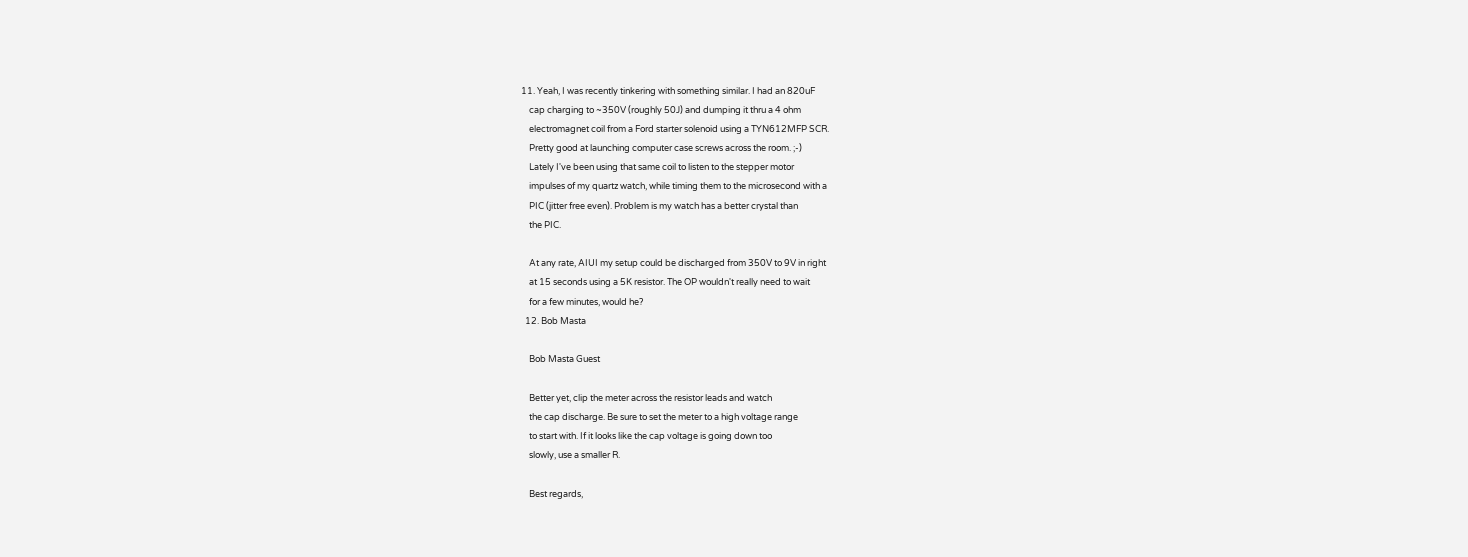11. Yeah, I was recently tinkering with something similar. I had an 820uF
    cap charging to ~350V (roughly 50J) and dumping it thru a 4 ohm
    electromagnet coil from a Ford starter solenoid using a TYN612MFP SCR.
    Pretty good at launching computer case screws across the room. ;-)
    Lately I've been using that same coil to listen to the stepper motor
    impulses of my quartz watch, while timing them to the microsecond with a
    PIC (jitter free even). Problem is my watch has a better crystal than
    the PIC.

    At any rate, AIUI my setup could be discharged from 350V to 9V in right
    at 15 seconds using a 5K resistor. The OP wouldn't really need to wait
    for a few minutes, would he?
  12. Bob Masta

    Bob Masta Guest

    Better yet, clip the meter across the resistor leads and watch
    the cap discharge. Be sure to set the meter to a high voltage range
    to start with. If it looks like the cap voltage is going down too
    slowly, use a smaller R.

    Best regards,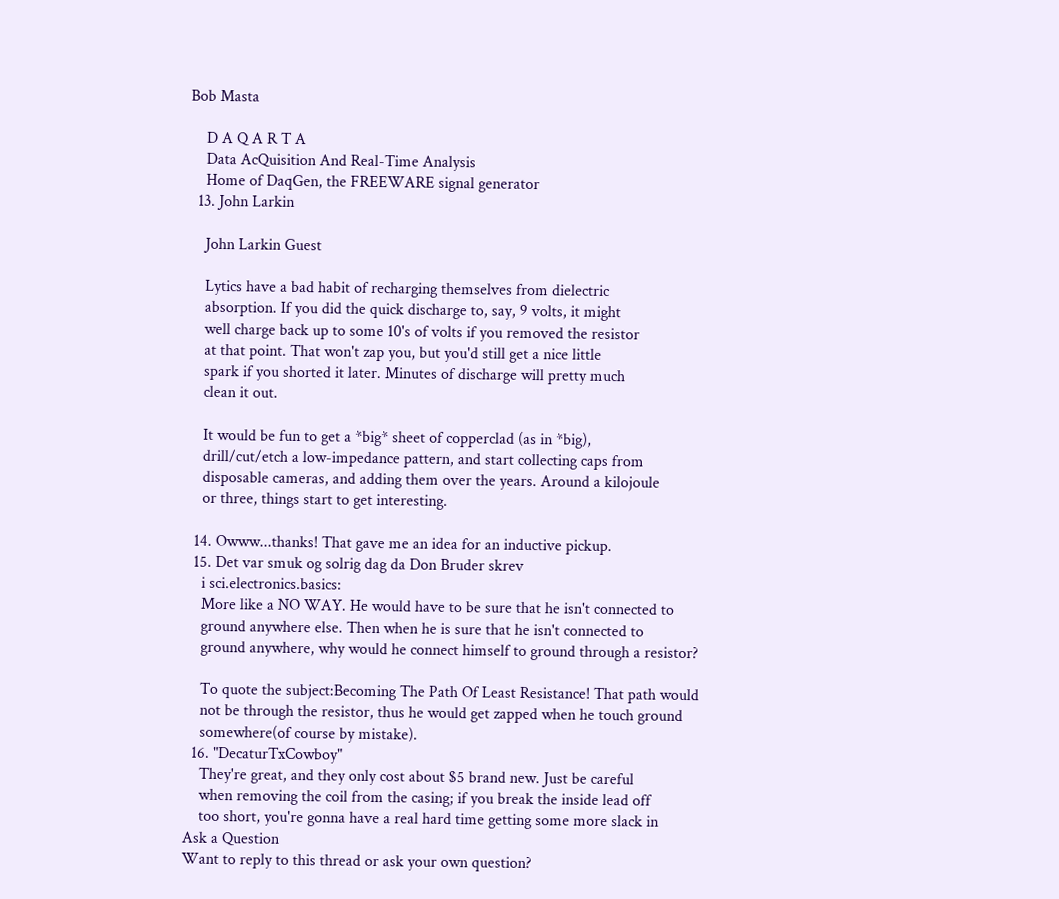Bob Masta

    D A Q A R T A
    Data AcQuisition And Real-Time Analysis
    Home of DaqGen, the FREEWARE signal generator
  13. John Larkin

    John Larkin Guest

    Lytics have a bad habit of recharging themselves from dielectric
    absorption. If you did the quick discharge to, say, 9 volts, it might
    well charge back up to some 10's of volts if you removed the resistor
    at that point. That won't zap you, but you'd still get a nice little
    spark if you shorted it later. Minutes of discharge will pretty much
    clean it out.

    It would be fun to get a *big* sheet of copperclad (as in *big),
    drill/cut/etch a low-impedance pattern, and start collecting caps from
    disposable cameras, and adding them over the years. Around a kilojoule
    or three, things start to get interesting.

  14. Owww...thanks! That gave me an idea for an inductive pickup.
  15. Det var smuk og solrig dag da Don Bruder skrev
    i sci.electronics.basics:
    More like a NO WAY. He would have to be sure that he isn't connected to
    ground anywhere else. Then when he is sure that he isn't connected to
    ground anywhere, why would he connect himself to ground through a resistor?

    To quote the subject:Becoming The Path Of Least Resistance! That path would
    not be through the resistor, thus he would get zapped when he touch ground
    somewhere(of course by mistake).
  16. "DecaturTxCowboy"
    They're great, and they only cost about $5 brand new. Just be careful
    when removing the coil from the casing; if you break the inside lead off
    too short, you're gonna have a real hard time getting some more slack in
Ask a Question
Want to reply to this thread or ask your own question?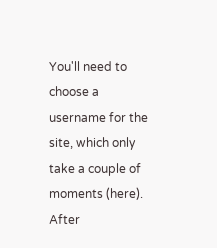You'll need to choose a username for the site, which only take a couple of moments (here). After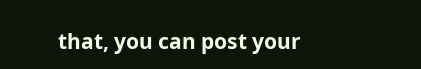that, you can post your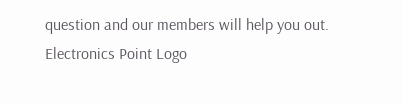question and our members will help you out.
Electronics Point Logo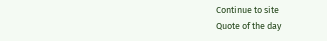Continue to site
Quote of the day